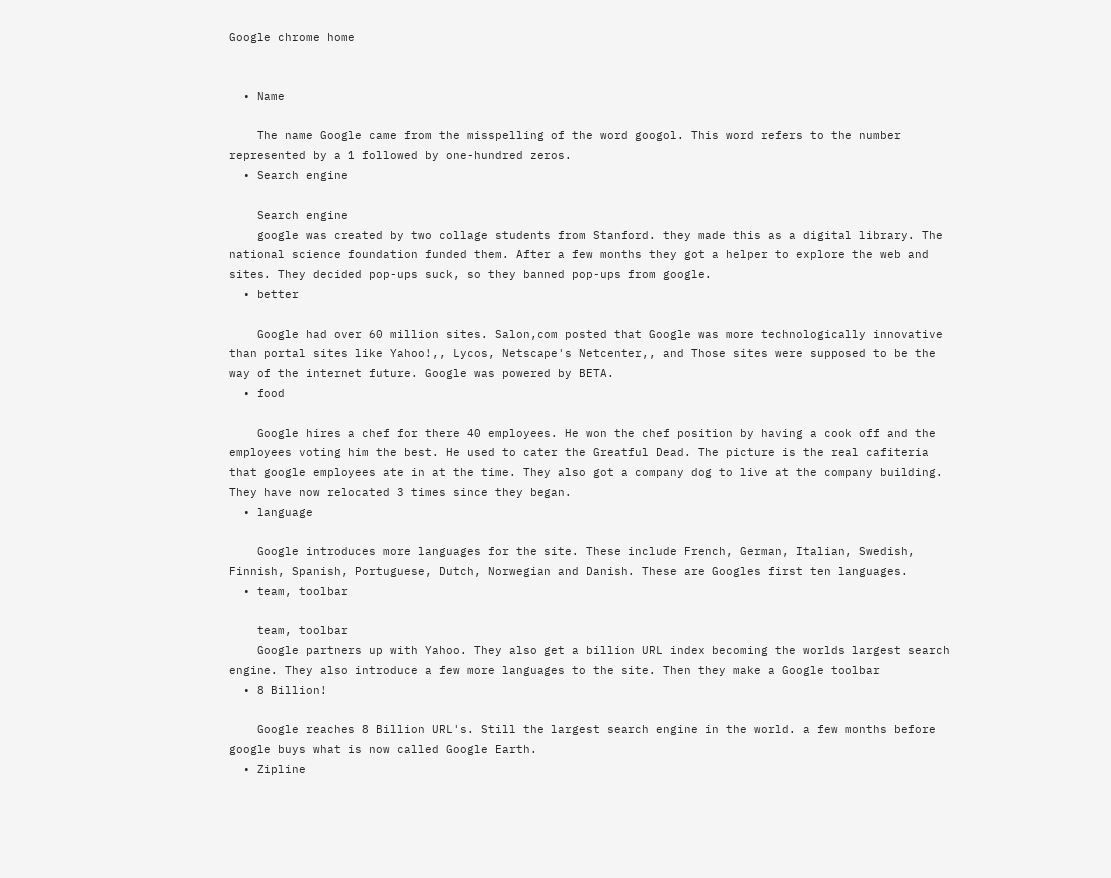Google chrome home


  • Name

    The name Google came from the misspelling of the word googol. This word refers to the number represented by a 1 followed by one-hundred zeros.
  • Search engine

    Search engine
    google was created by two collage students from Stanford. they made this as a digital library. The national science foundation funded them. After a few months they got a helper to explore the web and sites. They decided pop-ups suck, so they banned pop-ups from google.
  • better

    Google had over 60 million sites. Salon,com posted that Google was more technologically innovative than portal sites like Yahoo!,, Lycos, Netscape's Netcenter,, and Those sites were supposed to be the way of the internet future. Google was powered by BETA.
  • food

    Google hires a chef for there 40 employees. He won the chef position by having a cook off and the employees voting him the best. He used to cater the Greatful Dead. The picture is the real cafiteria that google employees ate in at the time. They also got a company dog to live at the company building. They have now relocated 3 times since they began.
  • language

    Google introduces more languages for the site. These include French, German, Italian, Swedish, Finnish, Spanish, Portuguese, Dutch, Norwegian and Danish. These are Googles first ten languages.
  • team, toolbar

    team, toolbar
    Google partners up with Yahoo. They also get a billion URL index becoming the worlds largest search engine. They also introduce a few more languages to the site. Then they make a Google toolbar
  • 8 Billion!

    Google reaches 8 Billion URL's. Still the largest search engine in the world. a few months before google buys what is now called Google Earth.
  • Zipline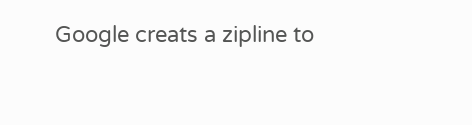Google creats a zipline to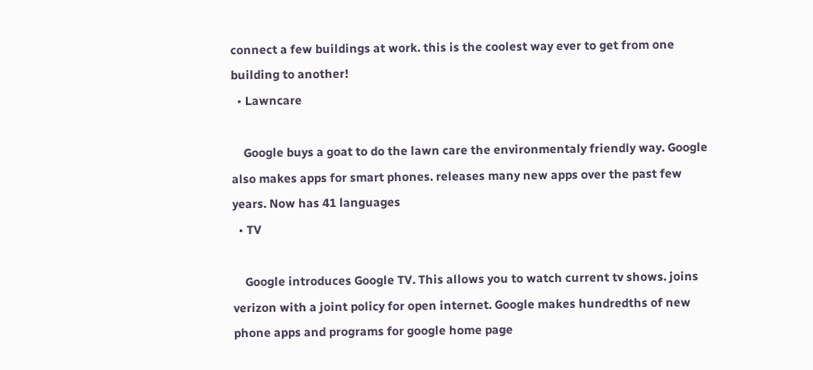connect a few buildings at work. this is the coolest way ever to get from one building to another!
  • Lawncare

    Google buys a goat to do the lawn care the environmentaly friendly way. Google also makes apps for smart phones. releases many new apps over the past few years. Now has 41 languages
  • TV

    Google introduces Google TV. This allows you to watch current tv shows. joins verizon with a joint policy for open internet. Google makes hundredths of new phone apps and programs for google home page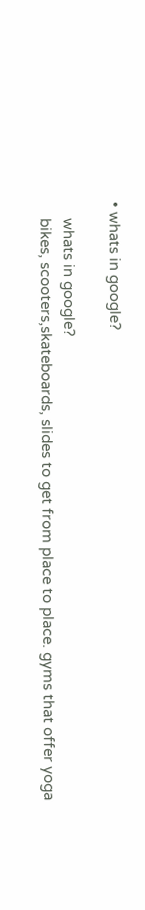• whats in google?

    whats in google?
    bikes, scooters,skateboards, slides to get from place to place. gyms that offer yoga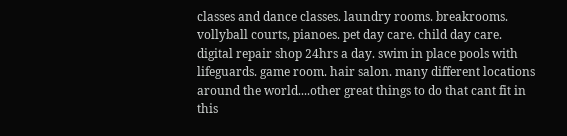classes and dance classes. laundry rooms. breakrooms. vollyball courts, pianoes. pet day care. child day care. digital repair shop 24hrs a day. swim in place pools with lifeguards. game room. hair salon. many different locations around the world....other great things to do that cant fit in this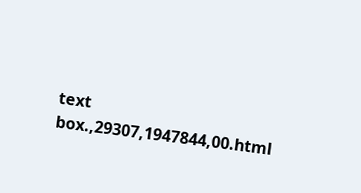text box.,29307,1947844,00.html